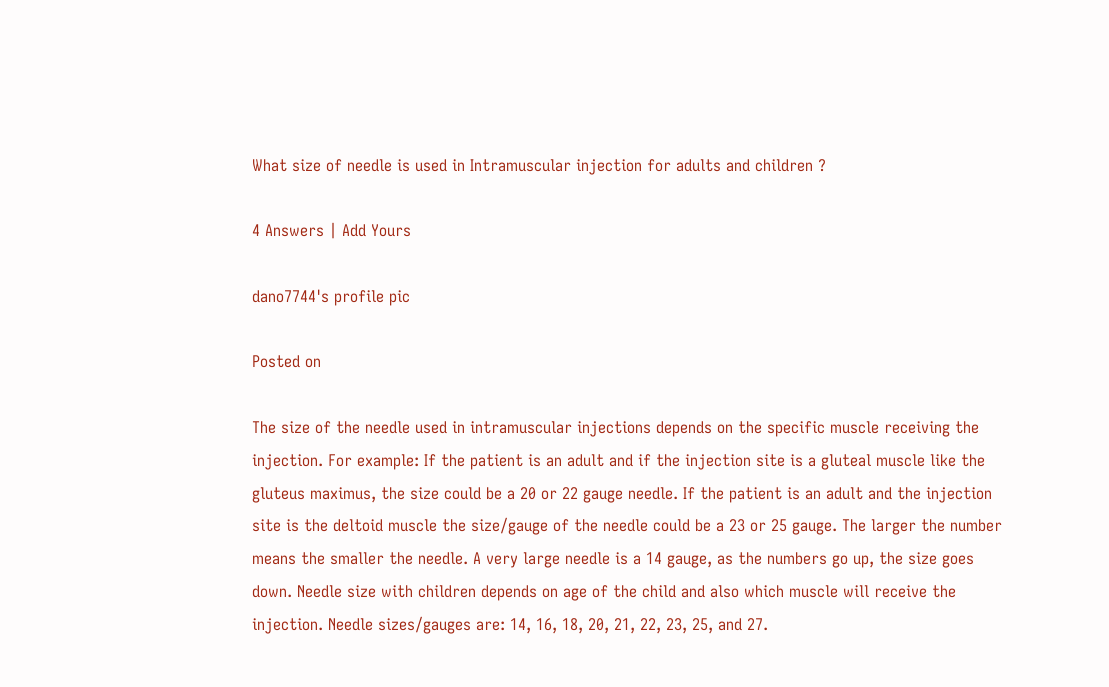What size of needle is used in Intramuscular injection for adults and children ?

4 Answers | Add Yours

dano7744's profile pic

Posted on

The size of the needle used in intramuscular injections depends on the specific muscle receiving the injection. For example: If the patient is an adult and if the injection site is a gluteal muscle like the gluteus maximus, the size could be a 20 or 22 gauge needle. If the patient is an adult and the injection site is the deltoid muscle the size/gauge of the needle could be a 23 or 25 gauge. The larger the number means the smaller the needle. A very large needle is a 14 gauge, as the numbers go up, the size goes down. Needle size with children depends on age of the child and also which muscle will receive the injection. Needle sizes/gauges are: 14, 16, 18, 20, 21, 22, 23, 25, and 27.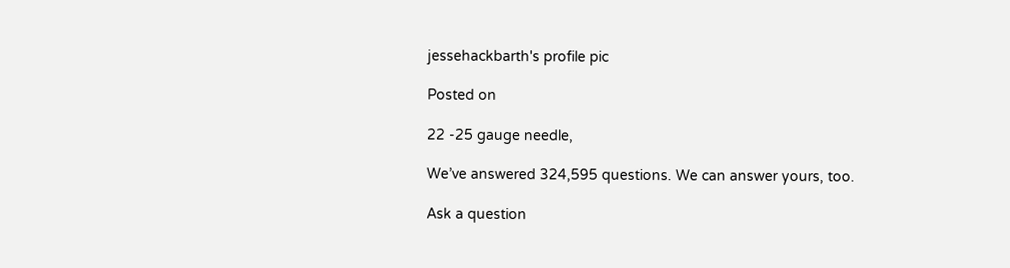jessehackbarth's profile pic

Posted on

22 -25 gauge needle,

We’ve answered 324,595 questions. We can answer yours, too.

Ask a question